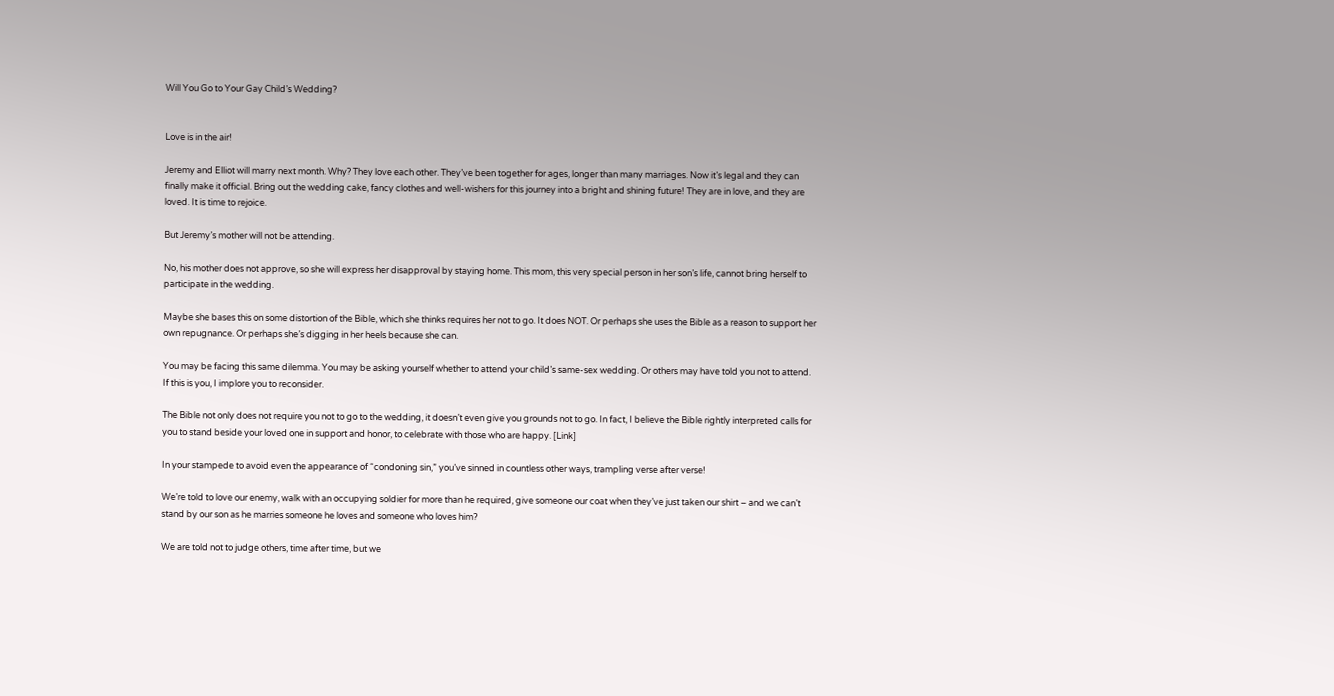Will You Go to Your Gay Child’s Wedding?


Love is in the air!

Jeremy and Elliot will marry next month. Why? They love each other. They’ve been together for ages, longer than many marriages. Now it’s legal and they can finally make it official. Bring out the wedding cake, fancy clothes and well-wishers for this journey into a bright and shining future! They are in love, and they are loved. It is time to rejoice.

But Jeremy’s mother will not be attending.

No, his mother does not approve, so she will express her disapproval by staying home. This mom, this very special person in her son’s life, cannot bring herself to participate in the wedding.

Maybe she bases this on some distortion of the Bible, which she thinks requires her not to go. It does NOT. Or perhaps she uses the Bible as a reason to support her own repugnance. Or perhaps she’s digging in her heels because she can.

You may be facing this same dilemma. You may be asking yourself whether to attend your child’s same-sex wedding. Or others may have told you not to attend. If this is you, I implore you to reconsider.

The Bible not only does not require you not to go to the wedding, it doesn’t even give you grounds not to go. In fact, I believe the Bible rightly interpreted calls for you to stand beside your loved one in support and honor, to celebrate with those who are happy. [Link]

In your stampede to avoid even the appearance of “condoning sin,” you’ve sinned in countless other ways, trampling verse after verse!

We’re told to love our enemy, walk with an occupying soldier for more than he required, give someone our coat when they’ve just taken our shirt – and we can’t stand by our son as he marries someone he loves and someone who loves him?

We are told not to judge others, time after time, but we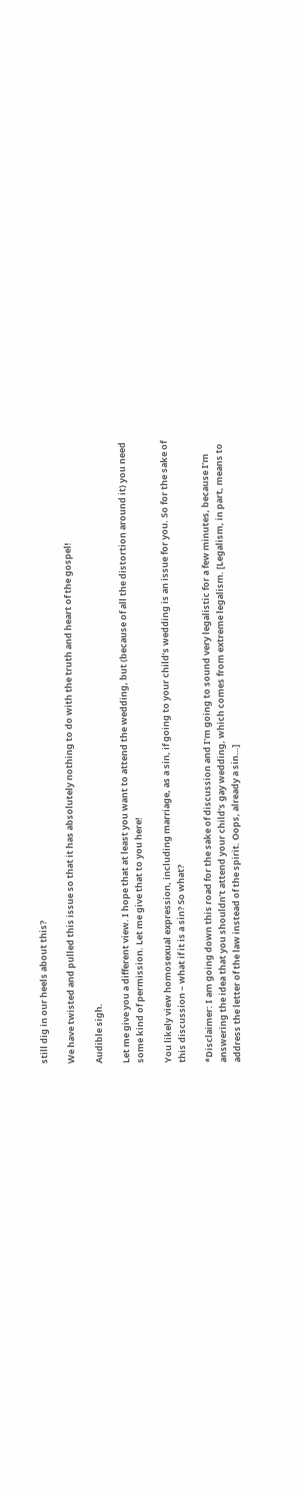still dig in our heels about this?

We have twisted and pulled this issue so that it has absolutely nothing to do with the truth and heart of the gospel!

Audible sigh.

Let me give you a different view. I hope that at least you want to attend the wedding, but (because of all the distortion around it) you need some kind of permission. Let me give that to you here!

You likely view homosexual expression, including marriage, as a sin, if going to your child’s wedding is an issue for you. So for the sake of this discussion – what if it is a sin? So what?

*Disclaimer: I am going down this road for the sake of discussion and I’m going to sound very legalistic for a few minutes, because I’m answering the idea that you shouldn’t attend your child’s gay wedding, which comes from extreme legalism. [Legalism, in part, means to address the letter of the law instead of the spirit. Oops, already a sin…]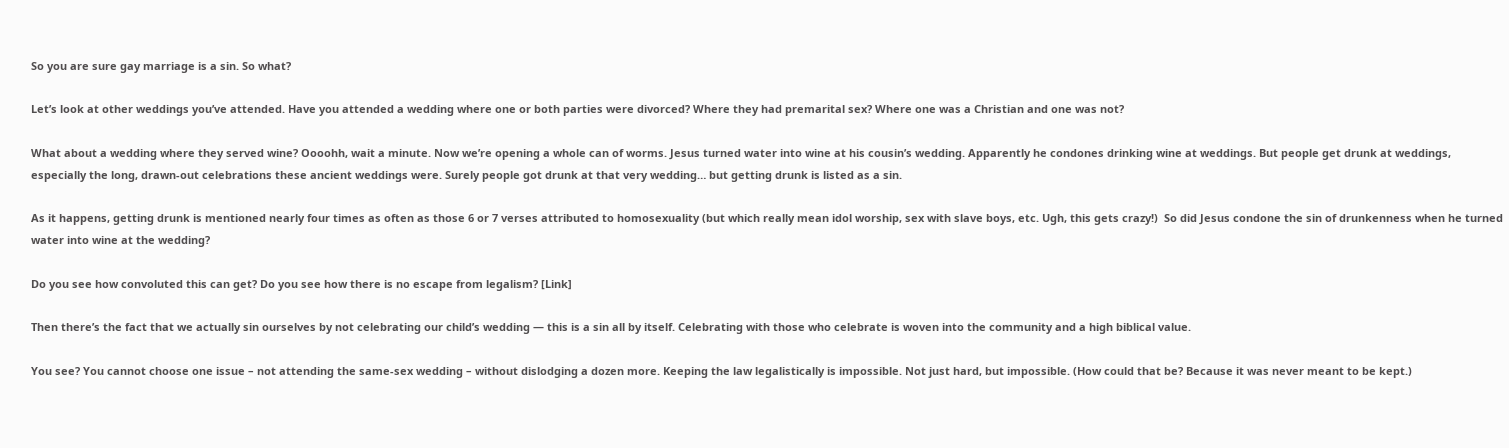So you are sure gay marriage is a sin. So what?

Let’s look at other weddings you’ve attended. Have you attended a wedding where one or both parties were divorced? Where they had premarital sex? Where one was a Christian and one was not?

What about a wedding where they served wine? Oooohh, wait a minute. Now we’re opening a whole can of worms. Jesus turned water into wine at his cousin’s wedding. Apparently he condones drinking wine at weddings. But people get drunk at weddings, especially the long, drawn-out celebrations these ancient weddings were. Surely people got drunk at that very wedding… but getting drunk is listed as a sin.

As it happens, getting drunk is mentioned nearly four times as often as those 6 or 7 verses attributed to homosexuality (but which really mean idol worship, sex with slave boys, etc. Ugh, this gets crazy!)  So did Jesus condone the sin of drunkenness when he turned water into wine at the wedding?

Do you see how convoluted this can get? Do you see how there is no escape from legalism? [Link]

Then there’s the fact that we actually sin ourselves by not celebrating our child’s wedding — this is a sin all by itself. Celebrating with those who celebrate is woven into the community and a high biblical value.

You see? You cannot choose one issue – not attending the same-sex wedding – without dislodging a dozen more. Keeping the law legalistically is impossible. Not just hard, but impossible. (How could that be? Because it was never meant to be kept.)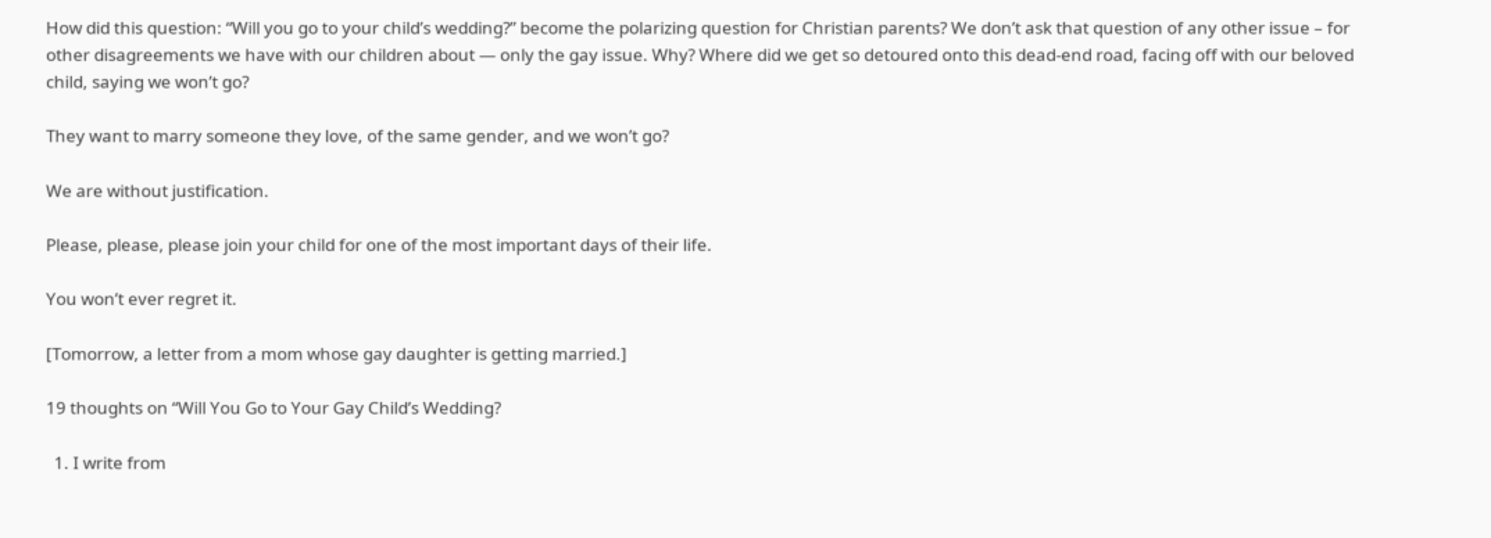How did this question: “Will you go to your child’s wedding?” become the polarizing question for Christian parents? We don’t ask that question of any other issue – for other disagreements we have with our children about — only the gay issue. Why? Where did we get so detoured onto this dead-end road, facing off with our beloved child, saying we won’t go?

They want to marry someone they love, of the same gender, and we won’t go?

We are without justification.

Please, please, please join your child for one of the most important days of their life.

You won’t ever regret it.

[Tomorrow, a letter from a mom whose gay daughter is getting married.]

19 thoughts on “Will You Go to Your Gay Child’s Wedding?

  1. I write from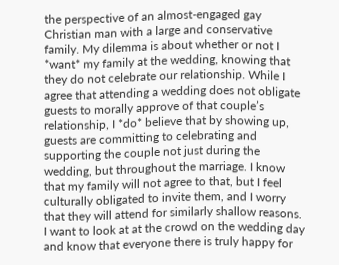the perspective of an almost-engaged gay Christian man with a large and conservative family. My dilemma is about whether or not I *want* my family at the wedding, knowing that they do not celebrate our relationship. While I agree that attending a wedding does not obligate guests to morally approve of that couple’s relationship, I *do* believe that by showing up, guests are committing to celebrating and supporting the couple not just during the wedding, but throughout the marriage. I know that my family will not agree to that, but I feel culturally obligated to invite them, and I worry that they will attend for similarly shallow reasons. I want to look at at the crowd on the wedding day and know that everyone there is truly happy for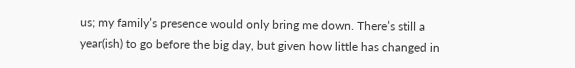us; my family’s presence would only bring me down. There’s still a year(ish) to go before the big day, but given how little has changed in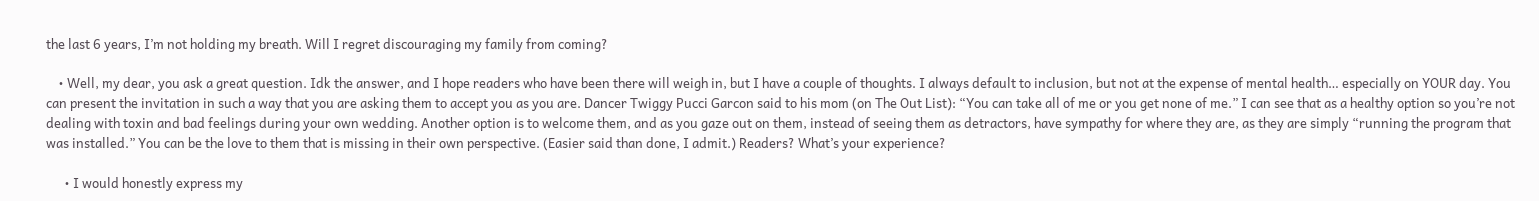the last 6 years, I’m not holding my breath. Will I regret discouraging my family from coming?

    • Well, my dear, you ask a great question. Idk the answer, and I hope readers who have been there will weigh in, but I have a couple of thoughts. I always default to inclusion, but not at the expense of mental health… especially on YOUR day. You can present the invitation in such a way that you are asking them to accept you as you are. Dancer Twiggy Pucci Garcon said to his mom (on The Out List): “You can take all of me or you get none of me.” I can see that as a healthy option so you’re not dealing with toxin and bad feelings during your own wedding. Another option is to welcome them, and as you gaze out on them, instead of seeing them as detractors, have sympathy for where they are, as they are simply “running the program that was installed.” You can be the love to them that is missing in their own perspective. (Easier said than done, I admit.) Readers? What’s your experience?

      • I would honestly express my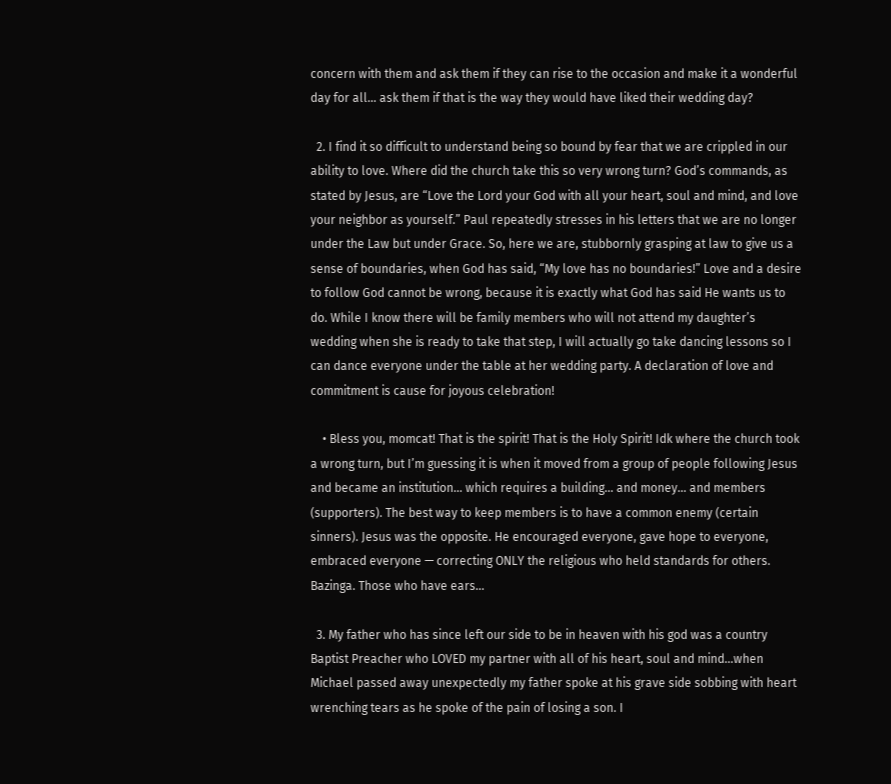concern with them and ask them if they can rise to the occasion and make it a wonderful day for all… ask them if that is the way they would have liked their wedding day?

  2. I find it so difficult to understand being so bound by fear that we are crippled in our ability to love. Where did the church take this so very wrong turn? God’s commands, as stated by Jesus, are “Love the Lord your God with all your heart, soul and mind, and love your neighbor as yourself.” Paul repeatedly stresses in his letters that we are no longer under the Law but under Grace. So, here we are, stubbornly grasping at law to give us a sense of boundaries, when God has said, “My love has no boundaries!” Love and a desire to follow God cannot be wrong, because it is exactly what God has said He wants us to do. While I know there will be family members who will not attend my daughter’s wedding when she is ready to take that step, I will actually go take dancing lessons so I can dance everyone under the table at her wedding party. A declaration of love and commitment is cause for joyous celebration!

    • Bless you, momcat! That is the spirit! That is the Holy Spirit! Idk where the church took a wrong turn, but I’m guessing it is when it moved from a group of people following Jesus and became an institution… which requires a building… and money… and members (supporters). The best way to keep members is to have a common enemy (certain sinners). Jesus was the opposite. He encouraged everyone, gave hope to everyone, embraced everyone — correcting ONLY the religious who held standards for others. Bazinga. Those who have ears…

  3. My father who has since left our side to be in heaven with his god was a country Baptist Preacher who LOVED my partner with all of his heart, soul and mind…when Michael passed away unexpectedly my father spoke at his grave side sobbing with heart wrenching tears as he spoke of the pain of losing a son. I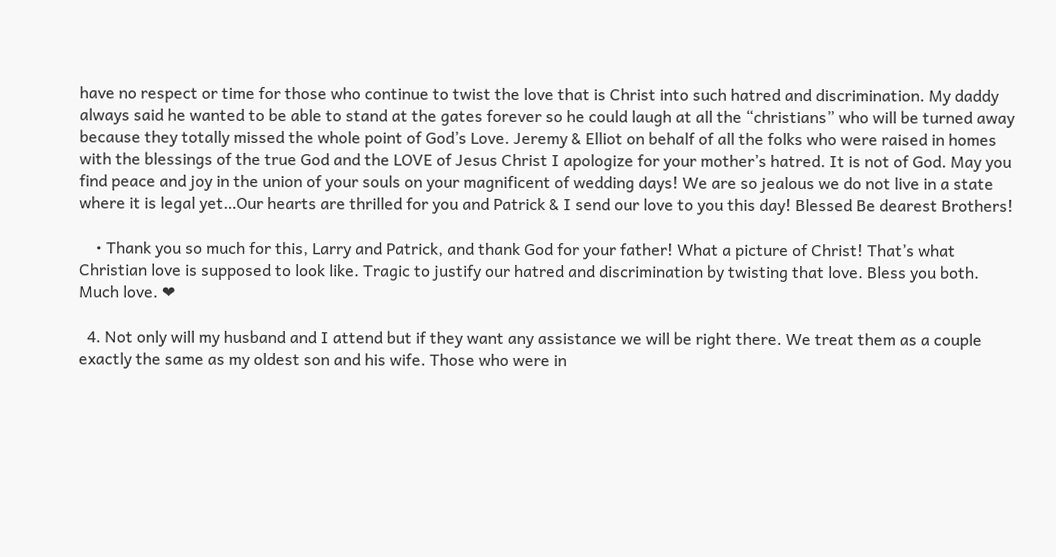have no respect or time for those who continue to twist the love that is Christ into such hatred and discrimination. My daddy always said he wanted to be able to stand at the gates forever so he could laugh at all the “christians” who will be turned away because they totally missed the whole point of God’s Love. Jeremy & Elliot on behalf of all the folks who were raised in homes with the blessings of the true God and the LOVE of Jesus Christ I apologize for your mother’s hatred. It is not of God. May you find peace and joy in the union of your souls on your magnificent of wedding days! We are so jealous we do not live in a state where it is legal yet…Our hearts are thrilled for you and Patrick & I send our love to you this day! Blessed Be dearest Brothers!

    • Thank you so much for this, Larry and Patrick, and thank God for your father! What a picture of Christ! That’s what Christian love is supposed to look like. Tragic to justify our hatred and discrimination by twisting that love. Bless you both. Much love. ❤

  4. Not only will my husband and I attend but if they want any assistance we will be right there. We treat them as a couple exactly the same as my oldest son and his wife. Those who were in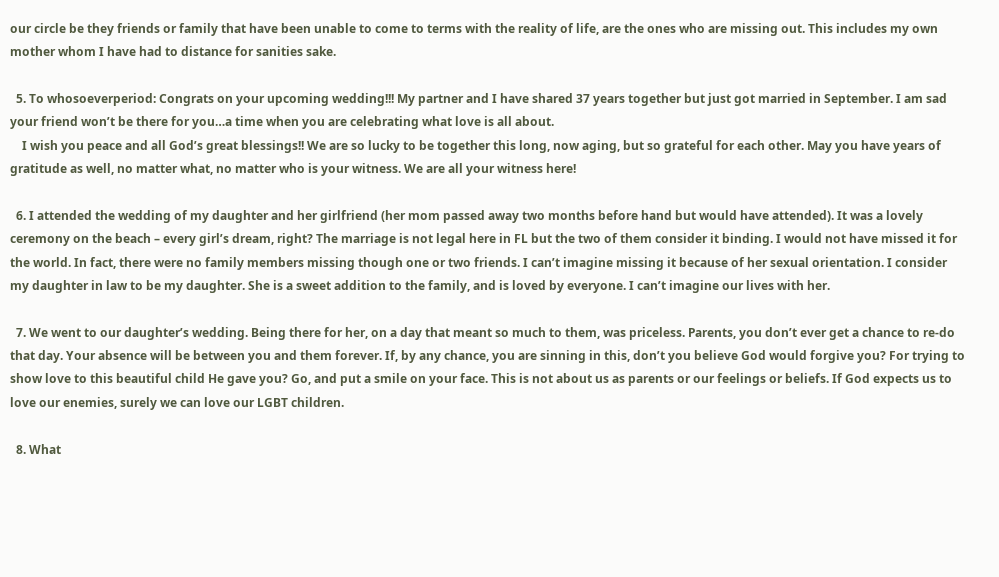our circle be they friends or family that have been unable to come to terms with the reality of life, are the ones who are missing out. This includes my own mother whom I have had to distance for sanities sake.

  5. To whosoeverperiod: Congrats on your upcoming wedding!!! My partner and I have shared 37 years together but just got married in September. I am sad your friend won’t be there for you…a time when you are celebrating what love is all about.
    I wish you peace and all God’s great blessings!! We are so lucky to be together this long, now aging, but so grateful for each other. May you have years of gratitude as well, no matter what, no matter who is your witness. We are all your witness here!

  6. I attended the wedding of my daughter and her girlfriend (her mom passed away two months before hand but would have attended). It was a lovely ceremony on the beach – every girl’s dream, right? The marriage is not legal here in FL but the two of them consider it binding. I would not have missed it for the world. In fact, there were no family members missing though one or two friends. I can’t imagine missing it because of her sexual orientation. I consider my daughter in law to be my daughter. She is a sweet addition to the family, and is loved by everyone. I can’t imagine our lives with her.

  7. We went to our daughter’s wedding. Being there for her, on a day that meant so much to them, was priceless. Parents, you don’t ever get a chance to re-do that day. Your absence will be between you and them forever. If, by any chance, you are sinning in this, don’t you believe God would forgive you? For trying to show love to this beautiful child He gave you? Go, and put a smile on your face. This is not about us as parents or our feelings or beliefs. If God expects us to love our enemies, surely we can love our LGBT children.

  8. What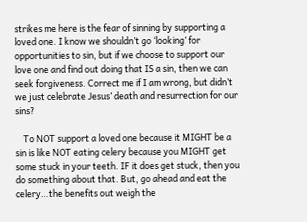strikes me here is the fear of sinning by supporting a loved one. I know we shouldn’t go ‘looking’ for opportunities to sin, but if we choose to support our love one and find out doing that IS a sin, then we can seek forgiveness. Correct me if I am wrong, but didn’t we just celebrate Jesus’ death and resurrection for our sins?

    To NOT support a loved one because it MIGHT be a sin is like NOT eating celery because you MIGHT get some stuck in your teeth. IF it does get stuck, then you do something about that. But, go ahead and eat the celery…the benefits out weigh the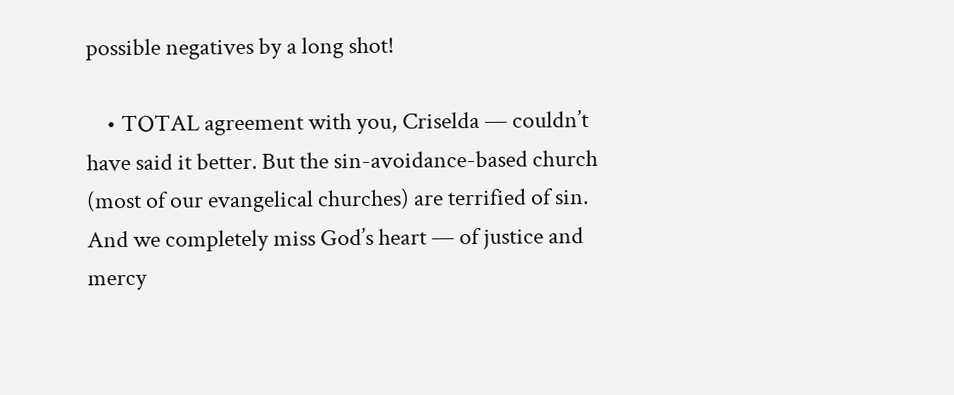possible negatives by a long shot!

    • TOTAL agreement with you, Criselda — couldn’t have said it better. But the sin-avoidance-based church (most of our evangelical churches) are terrified of sin. And we completely miss God’s heart — of justice and mercy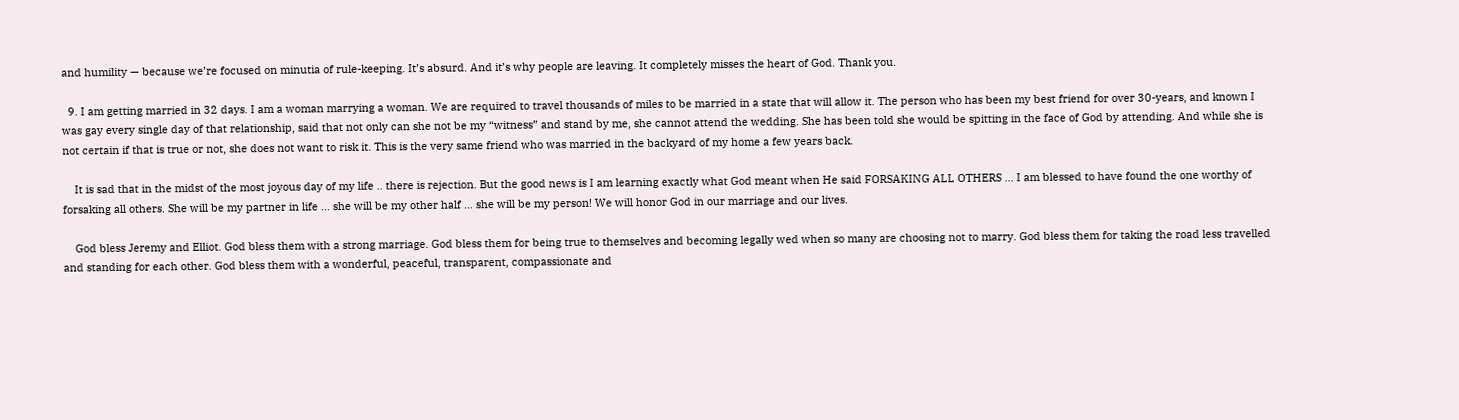and humility — because we’re focused on minutia of rule-keeping. It’s absurd. And it’s why people are leaving. It completely misses the heart of God. Thank you.

  9. I am getting married in 32 days. I am a woman marrying a woman. We are required to travel thousands of miles to be married in a state that will allow it. The person who has been my best friend for over 30-years, and known I was gay every single day of that relationship, said that not only can she not be my “witness” and stand by me, she cannot attend the wedding. She has been told she would be spitting in the face of God by attending. And while she is not certain if that is true or not, she does not want to risk it. This is the very same friend who was married in the backyard of my home a few years back.

    It is sad that in the midst of the most joyous day of my life .. there is rejection. But the good news is I am learning exactly what God meant when He said FORSAKING ALL OTHERS … I am blessed to have found the one worthy of forsaking all others. She will be my partner in life … she will be my other half … she will be my person! We will honor God in our marriage and our lives.

    God bless Jeremy and Elliot. God bless them with a strong marriage. God bless them for being true to themselves and becoming legally wed when so many are choosing not to marry. God bless them for taking the road less travelled and standing for each other. God bless them with a wonderful, peaceful, transparent, compassionate and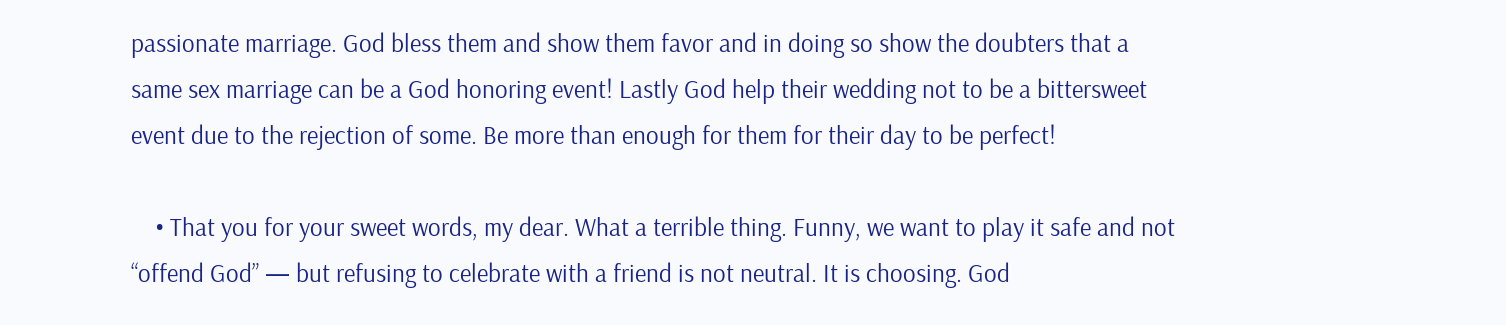passionate marriage. God bless them and show them favor and in doing so show the doubters that a same sex marriage can be a God honoring event! Lastly God help their wedding not to be a bittersweet event due to the rejection of some. Be more than enough for them for their day to be perfect!

    • That you for your sweet words, my dear. What a terrible thing. Funny, we want to play it safe and not “offend God” — but refusing to celebrate with a friend is not neutral. It is choosing. God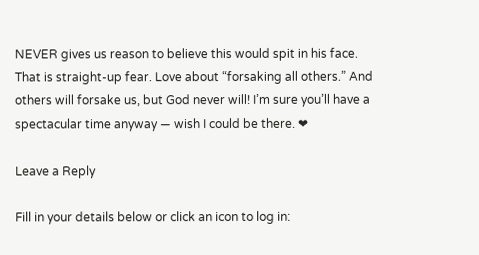NEVER gives us reason to believe this would spit in his face. That is straight-up fear. Love about “forsaking all others.” And others will forsake us, but God never will! I’m sure you’ll have a spectacular time anyway — wish I could be there. ❤

Leave a Reply

Fill in your details below or click an icon to log in: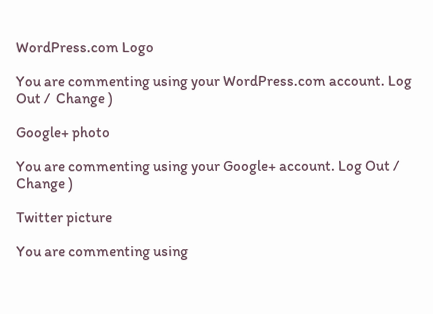WordPress.com Logo

You are commenting using your WordPress.com account. Log Out /  Change )

Google+ photo

You are commenting using your Google+ account. Log Out /  Change )

Twitter picture

You are commenting using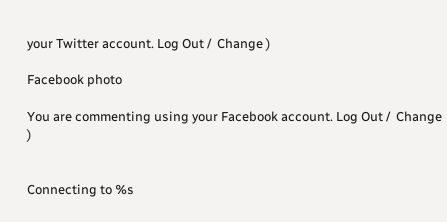your Twitter account. Log Out /  Change )

Facebook photo

You are commenting using your Facebook account. Log Out /  Change )


Connecting to %s